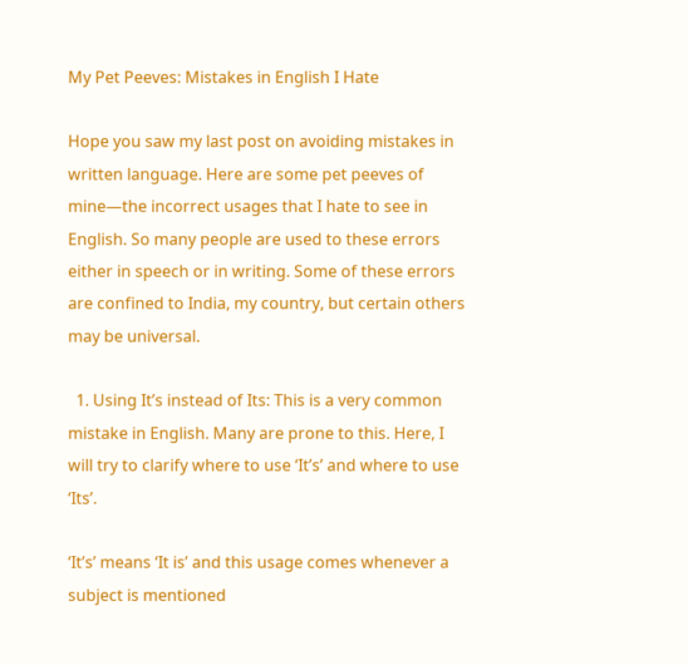My Pet Peeves: Mistakes in English I Hate

Hope you saw my last post on avoiding mistakes in written language. Here are some pet peeves of mine—the incorrect usages that I hate to see in English. So many people are used to these errors either in speech or in writing. Some of these errors are confined to India, my country, but certain others may be universal.

  1. Using It’s instead of Its: This is a very common mistake in English. Many are prone to this. Here, I will try to clarify where to use ‘It’s’ and where to use ‘Its’.

‘It’s’ means ‘It is’ and this usage comes whenever a subject is mentioned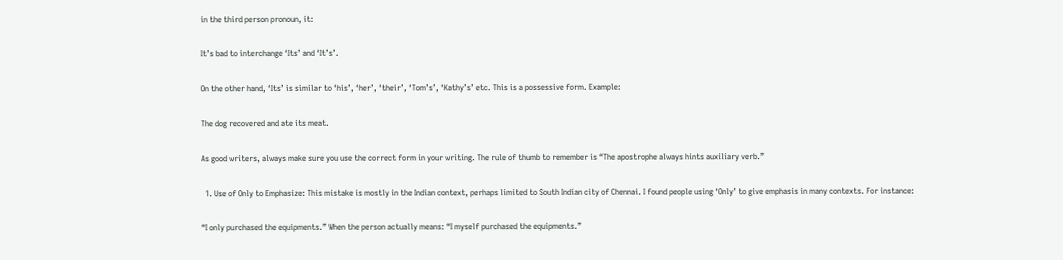in the third person pronoun, it:

It’s bad to interchange ‘Its’ and ‘It’s’.

On the other hand, ‘Its’ is similar to ‘his’, ‘her’, ‘their’, ‘Tom’s’, ‘Kathy’s’ etc. This is a possessive form. Example:

The dog recovered and ate its meat.

As good writers, always make sure you use the correct form in your writing. The rule of thumb to remember is “The apostrophe always hints auxiliary verb.”

  1. Use of Only to Emphasize: This mistake is mostly in the Indian context, perhaps limited to South Indian city of Chennai. I found people using ‘Only’ to give emphasis in many contexts. For instance:

“I only purchased the equipments.” When the person actually means: “I myself purchased the equipments.”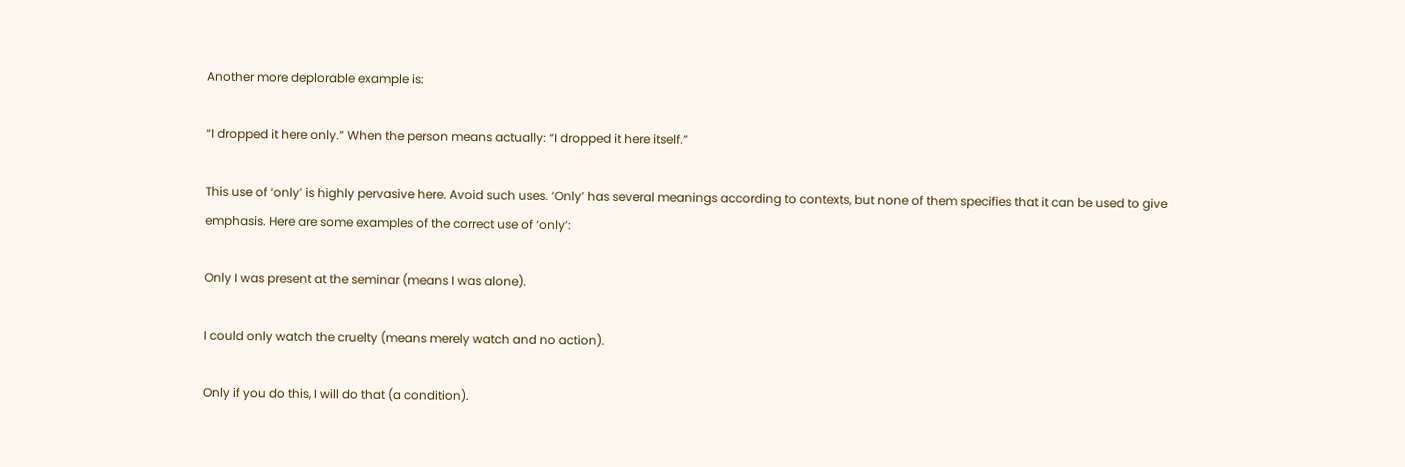Another more deplorable example is:

“I dropped it here only.” When the person means actually: “I dropped it here itself.”

This use of ‘only’ is highly pervasive here. Avoid such uses. ‘Only’ has several meanings according to contexts, but none of them specifies that it can be used to give emphasis. Here are some examples of the correct use of ‘only’:

Only I was present at the seminar (means I was alone).

I could only watch the cruelty (means merely watch and no action).

Only if you do this, I will do that (a condition).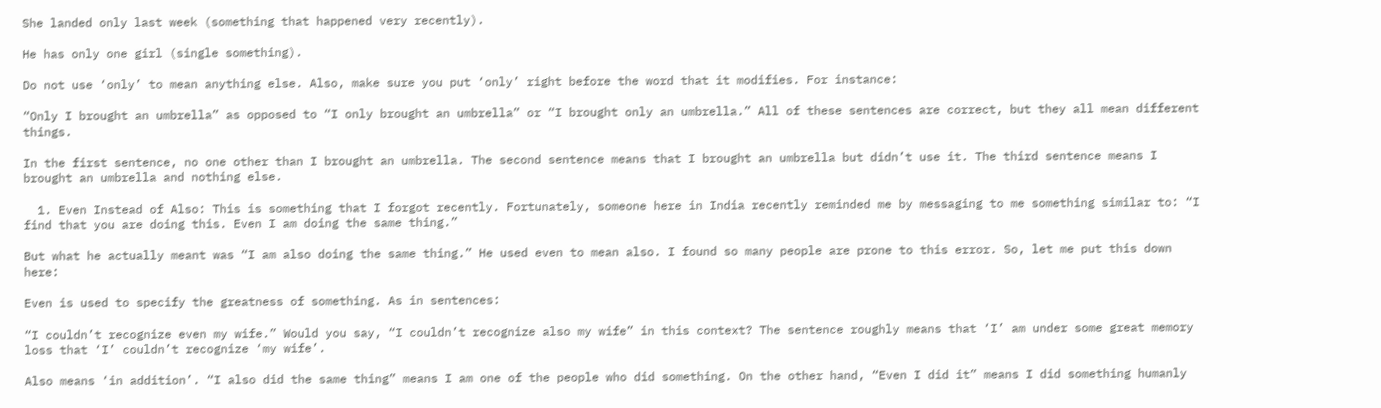She landed only last week (something that happened very recently).

He has only one girl (single something).

Do not use ‘only’ to mean anything else. Also, make sure you put ‘only’ right before the word that it modifies. For instance:

“Only I brought an umbrella” as opposed to “I only brought an umbrella” or “I brought only an umbrella.” All of these sentences are correct, but they all mean different things.

In the first sentence, no one other than I brought an umbrella. The second sentence means that I brought an umbrella but didn’t use it. The third sentence means I brought an umbrella and nothing else.

  1. Even Instead of Also: This is something that I forgot recently. Fortunately, someone here in India recently reminded me by messaging to me something similar to: “I find that you are doing this. Even I am doing the same thing.”

But what he actually meant was “I am also doing the same thing.” He used even to mean also. I found so many people are prone to this error. So, let me put this down here:

Even is used to specify the greatness of something. As in sentences:

“I couldn’t recognize even my wife.” Would you say, “I couldn’t recognize also my wife” in this context? The sentence roughly means that ‘I’ am under some great memory loss that ‘I’ couldn’t recognize ‘my wife’.

Also means ‘in addition’. “I also did the same thing” means I am one of the people who did something. On the other hand, “Even I did it” means I did something humanly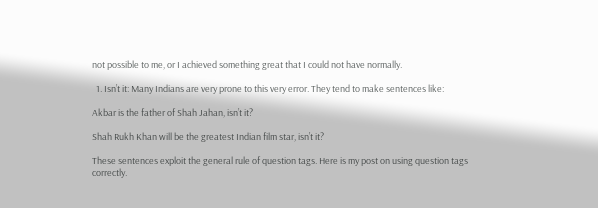not possible to me, or I achieved something great that I could not have normally.

  1. Isn’t it: Many Indians are very prone to this very error. They tend to make sentences like:

Akbar is the father of Shah Jahan, isn’t it?

Shah Rukh Khan will be the greatest Indian film star, isn’t it?

These sentences exploit the general rule of question tags. Here is my post on using question tags correctly.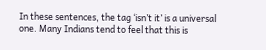In these sentences, the tag ‘isn’t it’ is a universal one. Many Indians tend to feel that this is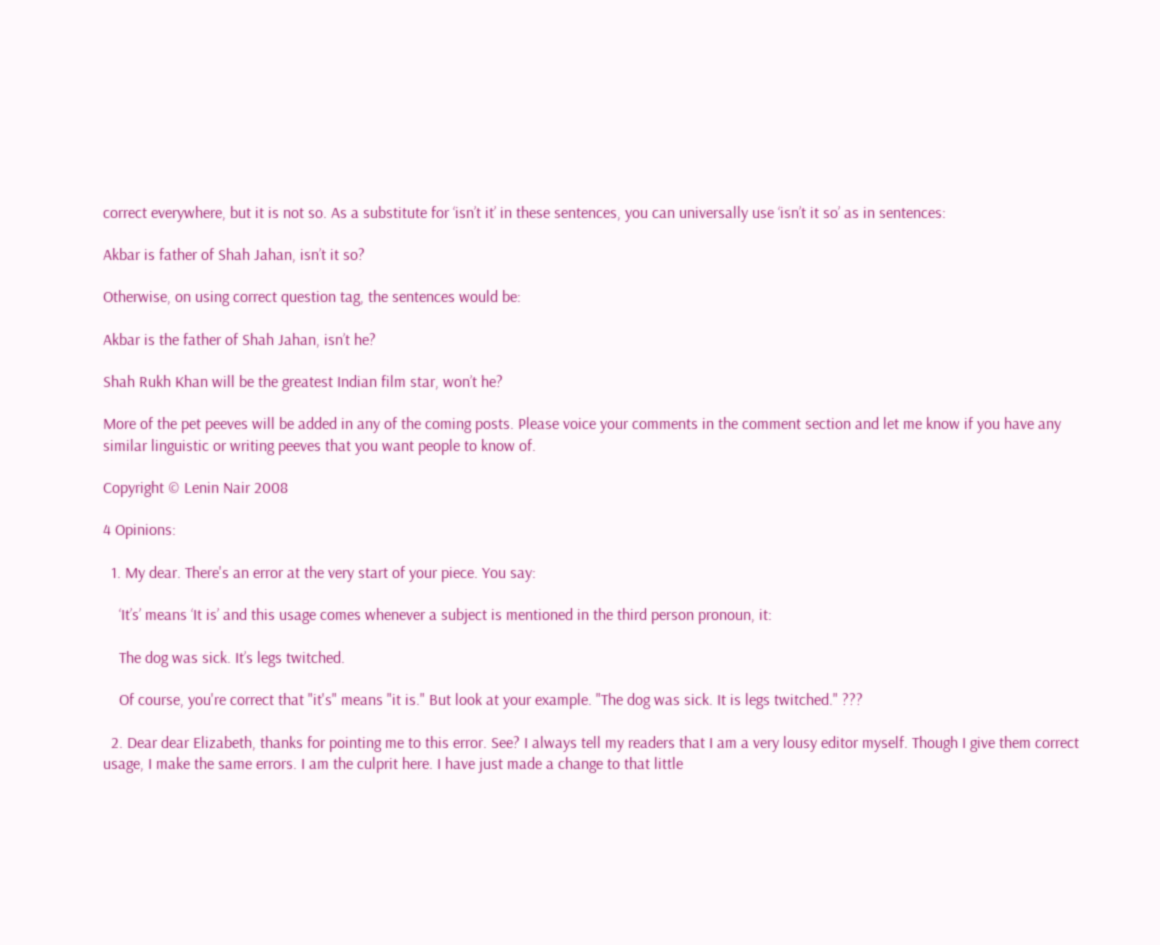correct everywhere, but it is not so. As a substitute for ‘isn’t it’ in these sentences, you can universally use ‘isn’t it so’ as in sentences:

Akbar is father of Shah Jahan, isn’t it so?

Otherwise, on using correct question tag, the sentences would be:

Akbar is the father of Shah Jahan, isn’t he?

Shah Rukh Khan will be the greatest Indian film star, won’t he?

More of the pet peeves will be added in any of the coming posts. Please voice your comments in the comment section and let me know if you have any similar linguistic or writing peeves that you want people to know of.

Copyright © Lenin Nair 2008

4 Opinions:

  1. My dear. There's an error at the very start of your piece. You say:

    ‘It’s’ means ‘It is’ and this usage comes whenever a subject is mentioned in the third person pronoun, it:

    The dog was sick. It’s legs twitched.

    Of course, you're correct that "it's" means "it is." But look at your example. "The dog was sick. It is legs twitched." ???

  2. Dear dear Elizabeth, thanks for pointing me to this error. See? I always tell my readers that I am a very lousy editor myself. Though I give them correct usage, I make the same errors. I am the culprit here. I have just made a change to that little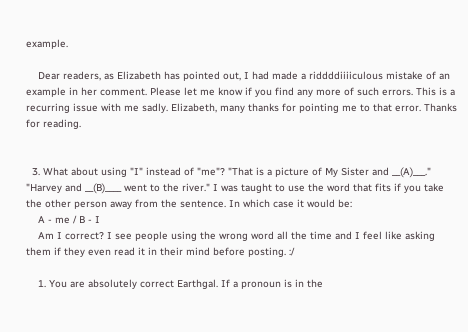example.

    Dear readers, as Elizabeth has pointed out, I had made a riddddiiiiculous mistake of an example in her comment. Please let me know if you find any more of such errors. This is a recurring issue with me sadly. Elizabeth, many thanks for pointing me to that error. Thanks for reading.


  3. What about using "I" instead of "me"? "That is a picture of My Sister and __(A)___." "Harvey and __(B)____ went to the river." I was taught to use the word that fits if you take the other person away from the sentence. In which case it would be:
    A - me / B - I
    Am I correct? I see people using the wrong word all the time and I feel like asking them if they even read it in their mind before posting. :/

    1. You are absolutely correct Earthgal. If a pronoun is in the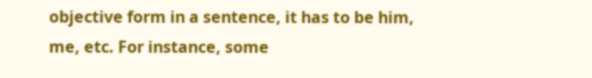objective form in a sentence, it has to be him, me, etc. For instance, some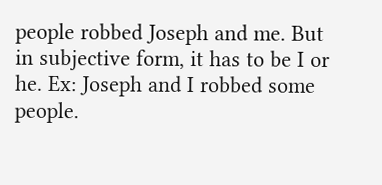people robbed Joseph and me. But in subjective form, it has to be I or he. Ex: Joseph and I robbed some people.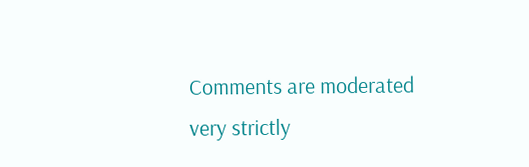Comments are moderated very strictly